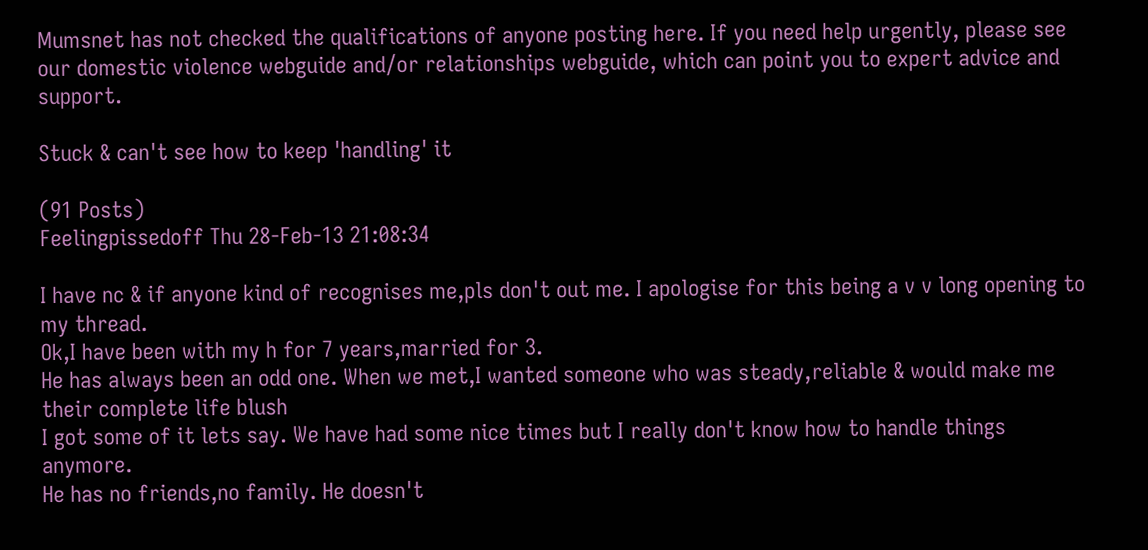Mumsnet has not checked the qualifications of anyone posting here. If you need help urgently, please see our domestic violence webguide and/or relationships webguide, which can point you to expert advice and support.

Stuck & can't see how to keep 'handling' it

(91 Posts)
Feelingpissedoff Thu 28-Feb-13 21:08:34

I have nc & if anyone kind of recognises me,pls don't out me. I apologise for this being a v v long opening to my thread.
Ok,I have been with my h for 7 years,married for 3.
He has always been an odd one. When we met,I wanted someone who was steady,reliable & would make me their complete life blush
I got some of it lets say. We have had some nice times but I really don't know how to handle things anymore.
He has no friends,no family. He doesn't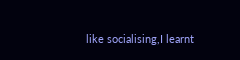like socialising,I learnt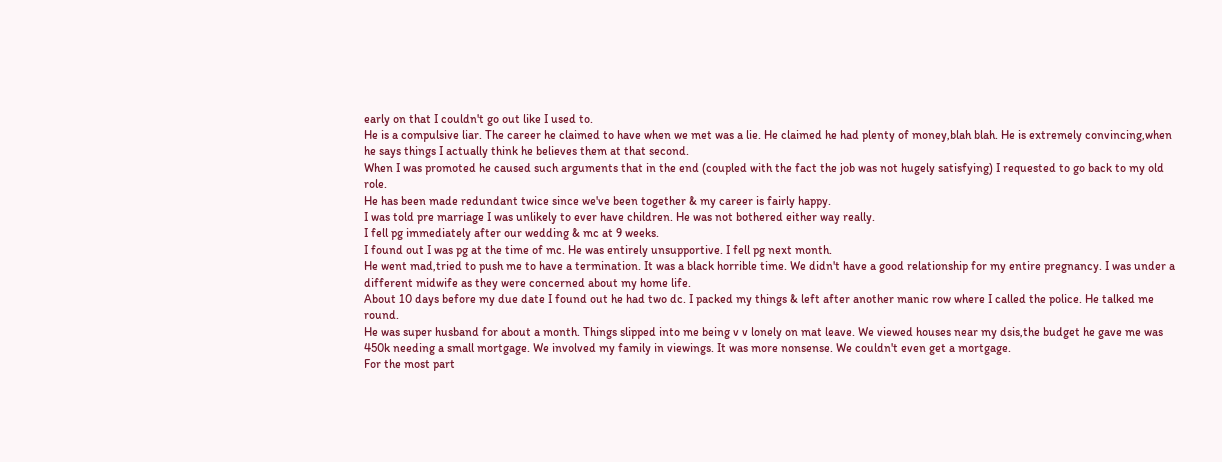early on that I couldn't go out like I used to.
He is a compulsive liar. The career he claimed to have when we met was a lie. He claimed he had plenty of money,blah blah. He is extremely convincing,when he says things I actually think he believes them at that second.
When I was promoted he caused such arguments that in the end (coupled with the fact the job was not hugely satisfying) I requested to go back to my old role.
He has been made redundant twice since we've been together & my career is fairly happy.
I was told pre marriage I was unlikely to ever have children. He was not bothered either way really.
I fell pg immediately after our wedding & mc at 9 weeks.
I found out I was pg at the time of mc. He was entirely unsupportive. I fell pg next month.
He went mad,tried to push me to have a termination. It was a black horrible time. We didn't have a good relationship for my entire pregnancy. I was under a different midwife as they were concerned about my home life.
About 10 days before my due date I found out he had two dc. I packed my things & left after another manic row where I called the police. He talked me round.
He was super husband for about a month. Things slipped into me being v v lonely on mat leave. We viewed houses near my dsis,the budget he gave me was 450k needing a small mortgage. We involved my family in viewings. It was more nonsense. We couldn't even get a mortgage.
For the most part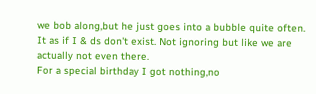we bob along,but he just goes into a bubble quite often. It as if I & ds don't exist. Not ignoring but like we are actually not even there.
For a special birthday I got nothing,no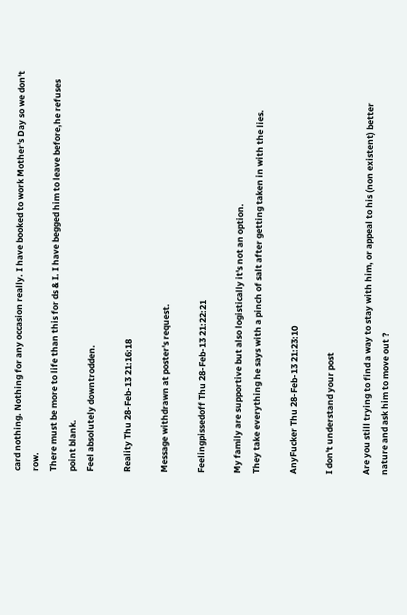card nothing. Nothing for any occasion really. I have booked to work Mother's Day so we don't row.
There must be more to life than this for ds & I. I have begged him to leave before,he refuses point blank.
Feel absolutely downtrodden.

Reality Thu 28-Feb-13 21:16:18

Message withdrawn at poster's request.

Feelingpissedoff Thu 28-Feb-13 21:22:21

My family are supportive but also logistically it's not an option.
They take everything he says with a pinch of salt after getting taken in with the lies.

AnyFucker Thu 28-Feb-13 21:23:10

I don't understand your post

Are you still trying to find a way to stay with him, or appeal to his (non existent) better nature and ask him to move out ?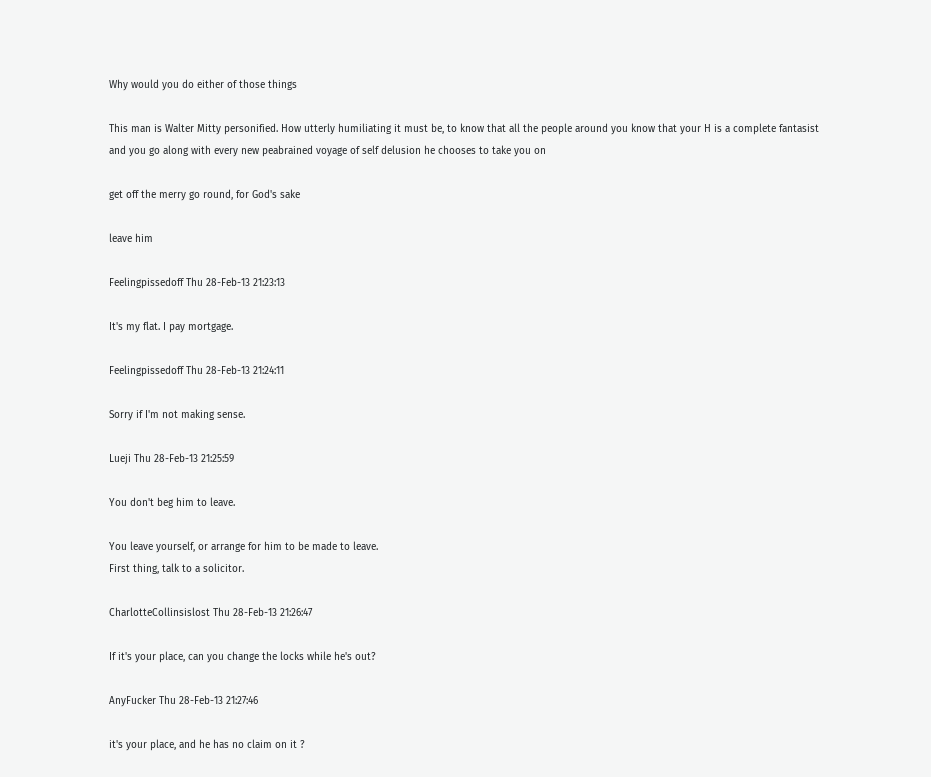Why would you do either of those things

This man is Walter Mitty personified. How utterly humiliating it must be, to know that all the people around you know that your H is a complete fantasist and you go along with every new peabrained voyage of self delusion he chooses to take you on

get off the merry go round, for God's sake

leave him

Feelingpissedoff Thu 28-Feb-13 21:23:13

It's my flat. I pay mortgage.

Feelingpissedoff Thu 28-Feb-13 21:24:11

Sorry if I'm not making sense.

Lueji Thu 28-Feb-13 21:25:59

You don't beg him to leave.

You leave yourself, or arrange for him to be made to leave.
First thing, talk to a solicitor.

CharlotteCollinsislost Thu 28-Feb-13 21:26:47

If it's your place, can you change the locks while he's out?

AnyFucker Thu 28-Feb-13 21:27:46

it's your place, and he has no claim on it ?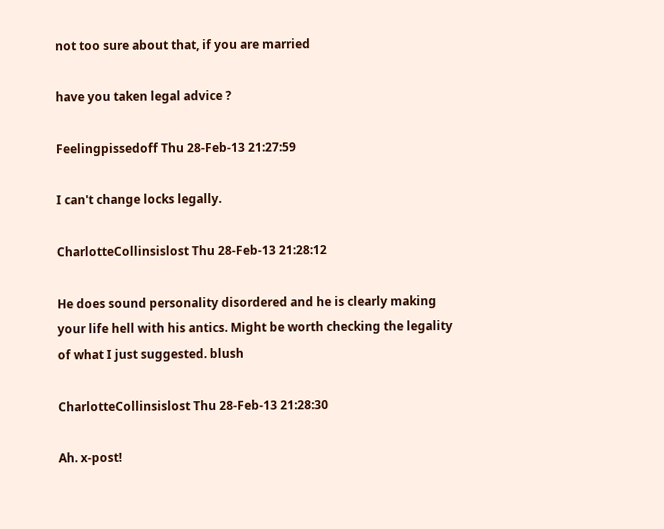not too sure about that, if you are married

have you taken legal advice ?

Feelingpissedoff Thu 28-Feb-13 21:27:59

I can't change locks legally.

CharlotteCollinsislost Thu 28-Feb-13 21:28:12

He does sound personality disordered and he is clearly making your life hell with his antics. Might be worth checking the legality of what I just suggested. blush

CharlotteCollinsislost Thu 28-Feb-13 21:28:30

Ah. x-post!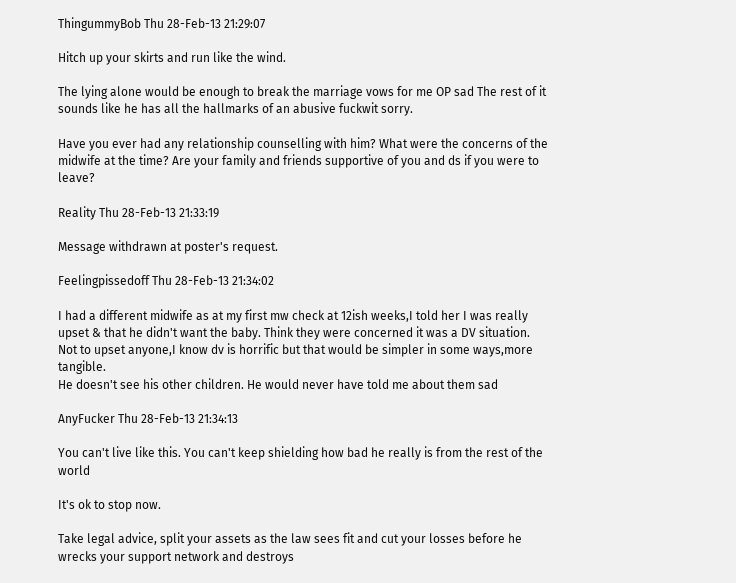ThingummyBob Thu 28-Feb-13 21:29:07

Hitch up your skirts and run like the wind.

The lying alone would be enough to break the marriage vows for me OP sad The rest of it sounds like he has all the hallmarks of an abusive fuckwit sorry.

Have you ever had any relationship counselling with him? What were the concerns of the midwife at the time? Are your family and friends supportive of you and ds if you were to leave?

Reality Thu 28-Feb-13 21:33:19

Message withdrawn at poster's request.

Feelingpissedoff Thu 28-Feb-13 21:34:02

I had a different midwife as at my first mw check at 12ish weeks,I told her I was really upset & that he didn't want the baby. Think they were concerned it was a DV situation. Not to upset anyone,I know dv is horrific but that would be simpler in some ways,more tangible.
He doesn't see his other children. He would never have told me about them sad

AnyFucker Thu 28-Feb-13 21:34:13

You can't live like this. You can't keep shielding how bad he really is from the rest of the world

It's ok to stop now.

Take legal advice, split your assets as the law sees fit and cut your losses before he wrecks your support network and destroys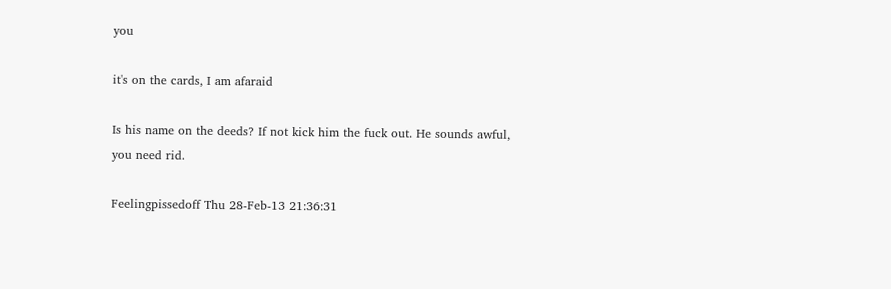you

it's on the cards, I am afaraid

Is his name on the deeds? If not kick him the fuck out. He sounds awful, you need rid.

Feelingpissedoff Thu 28-Feb-13 21:36:31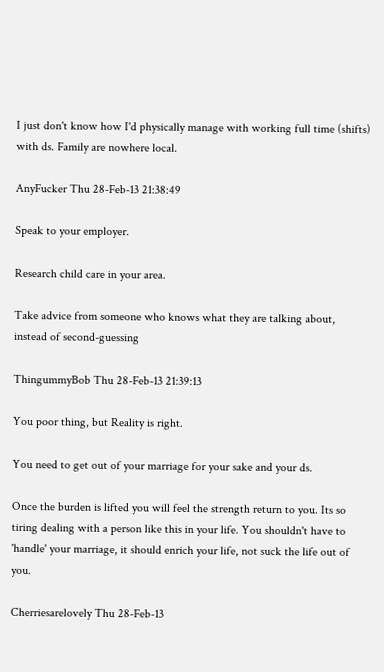I just don't know how I'd physically manage with working full time (shifts) with ds. Family are nowhere local.

AnyFucker Thu 28-Feb-13 21:38:49

Speak to your employer.

Research child care in your area.

Take advice from someone who knows what they are talking about, instead of second-guessing

ThingummyBob Thu 28-Feb-13 21:39:13

You poor thing, but Reality is right.

You need to get out of your marriage for your sake and your ds.

Once the burden is lifted you will feel the strength return to you. Its so tiring dealing with a person like this in your life. You shouldn't have to 'handle' your marriage, it should enrich your life, not suck the life out of you.

Cherriesarelovely Thu 28-Feb-13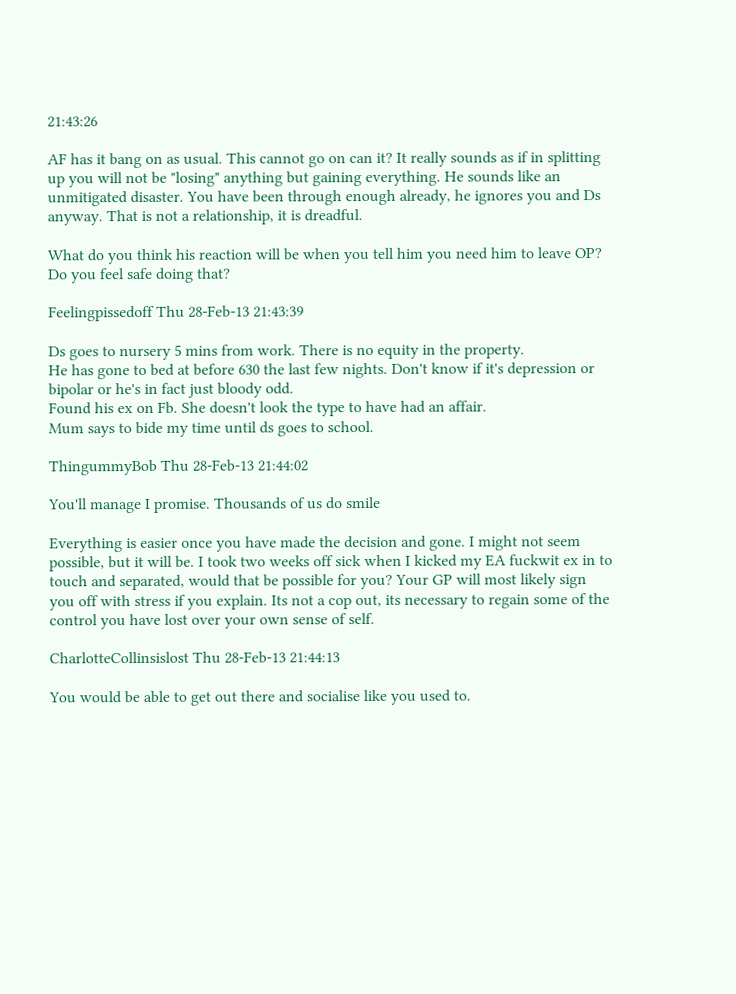21:43:26

AF has it bang on as usual. This cannot go on can it? It really sounds as if in splitting up you will not be "losing" anything but gaining everything. He sounds like an unmitigated disaster. You have been through enough already, he ignores you and Ds anyway. That is not a relationship, it is dreadful.

What do you think his reaction will be when you tell him you need him to leave OP? Do you feel safe doing that?

Feelingpissedoff Thu 28-Feb-13 21:43:39

Ds goes to nursery 5 mins from work. There is no equity in the property.
He has gone to bed at before 630 the last few nights. Don't know if it's depression or bipolar or he's in fact just bloody odd.
Found his ex on Fb. She doesn't look the type to have had an affair.
Mum says to bide my time until ds goes to school.

ThingummyBob Thu 28-Feb-13 21:44:02

You'll manage I promise. Thousands of us do smile

Everything is easier once you have made the decision and gone. I might not seem possible, but it will be. I took two weeks off sick when I kicked my EA fuckwit ex in to touch and separated, would that be possible for you? Your GP will most likely sign you off with stress if you explain. Its not a cop out, its necessary to regain some of the control you have lost over your own sense of self.

CharlotteCollinsislost Thu 28-Feb-13 21:44:13

You would be able to get out there and socialise like you used to.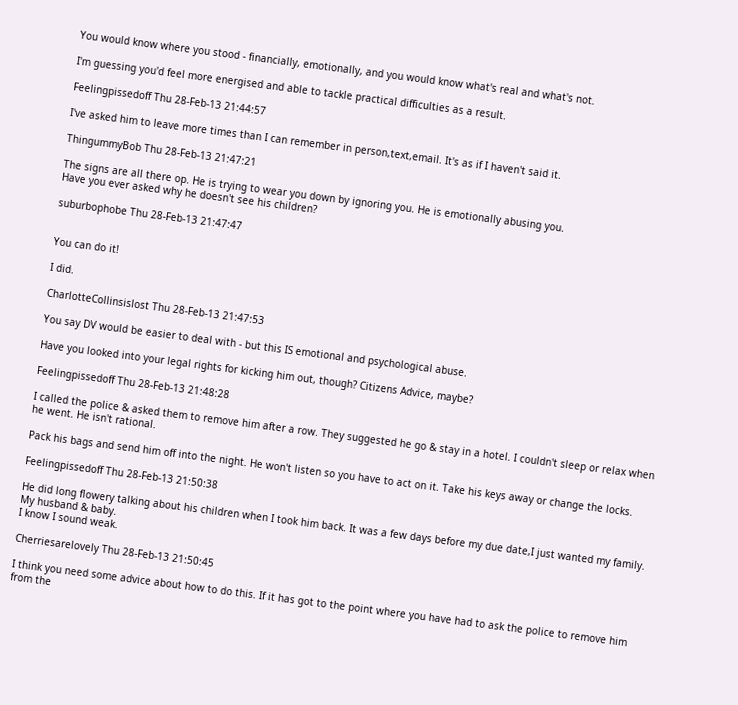You would know where you stood - financially, emotionally, and you would know what's real and what's not.

I'm guessing you'd feel more energised and able to tackle practical difficulties as a result.

Feelingpissedoff Thu 28-Feb-13 21:44:57

I've asked him to leave more times than I can remember in person,text,email. It's as if I haven't said it.

ThingummyBob Thu 28-Feb-13 21:47:21

The signs are all there op. He is trying to wear you down by ignoring you. He is emotionally abusing you.
Have you ever asked why he doesn't see his children?

suburbophobe Thu 28-Feb-13 21:47:47


You can do it!

I did.

CharlotteCollinsislost Thu 28-Feb-13 21:47:53

You say DV would be easier to deal with - but this IS emotional and psychological abuse.

Have you looked into your legal rights for kicking him out, though? Citizens Advice, maybe?

Feelingpissedoff Thu 28-Feb-13 21:48:28

I called the police & asked them to remove him after a row. They suggested he go & stay in a hotel. I couldn't sleep or relax when he went. He isn't rational.

Pack his bags and send him off into the night. He won't listen so you have to act on it. Take his keys away or change the locks.

Feelingpissedoff Thu 28-Feb-13 21:50:38

He did long flowery talking about his children when I took him back. It was a few days before my due date,I just wanted my family. My husband & baby.
I know I sound weak.

Cherriesarelovely Thu 28-Feb-13 21:50:45

I think you need some advice about how to do this. If it has got to the point where you have had to ask the police to remove him from the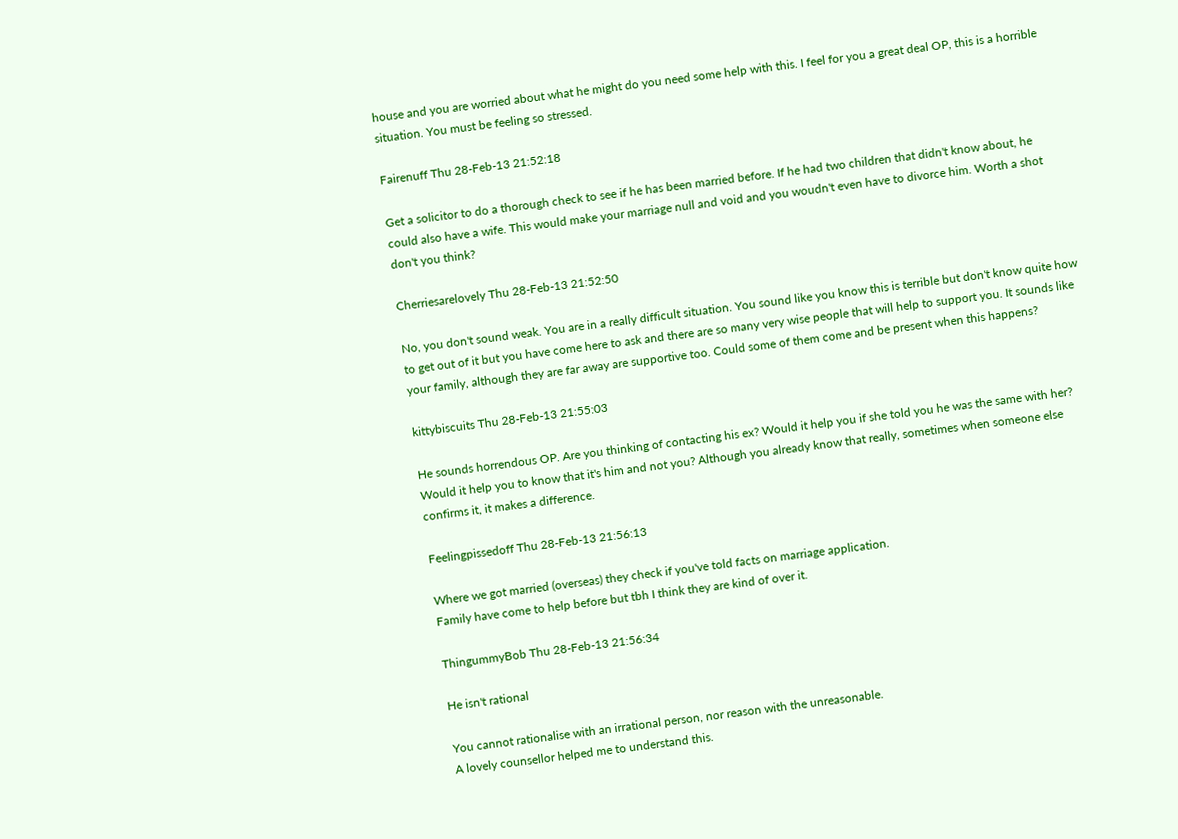house and you are worried about what he might do you need some help with this. I feel for you a great deal OP, this is a horrible situation. You must be feeling so stressed.

Fairenuff Thu 28-Feb-13 21:52:18

Get a solicitor to do a thorough check to see if he has been married before. If he had two children that didn't know about, he could also have a wife. This would make your marriage null and void and you woudn't even have to divorce him. Worth a shot don't you think?

Cherriesarelovely Thu 28-Feb-13 21:52:50

No, you don't sound weak. You are in a really difficult situation. You sound like you know this is terrible but don't know quite how to get out of it but you have come here to ask and there are so many very wise people that will help to support you. It sounds like your family, although they are far away are supportive too. Could some of them come and be present when this happens?

kittybiscuits Thu 28-Feb-13 21:55:03

He sounds horrendous OP. Are you thinking of contacting his ex? Would it help you if she told you he was the same with her? Would it help you to know that it's him and not you? Although you already know that really, sometimes when someone else confirms it, it makes a difference.

Feelingpissedoff Thu 28-Feb-13 21:56:13

Where we got married (overseas) they check if you've told facts on marriage application.
Family have come to help before but tbh I think they are kind of over it.

ThingummyBob Thu 28-Feb-13 21:56:34

He isn't rational

You cannot rationalise with an irrational person, nor reason with the unreasonable.
A lovely counsellor helped me to understand this.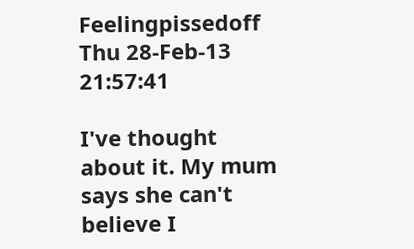Feelingpissedoff Thu 28-Feb-13 21:57:41

I've thought about it. My mum says she can't believe I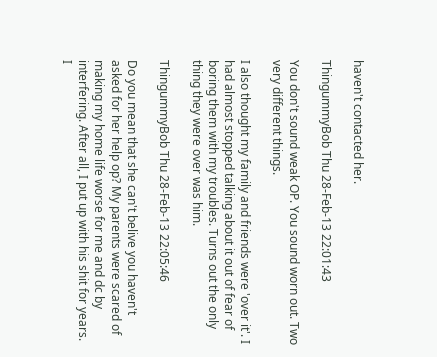haven't contacted her.

ThingummyBob Thu 28-Feb-13 22:01:43

You don't sound weak OP. You sound worn out. Two very different things.

I also thought my family and friends were 'over it'. I had almost stopped talking about it out of fear of boring them with my troubles. Turns out the only thing they were over was him.

ThingummyBob Thu 28-Feb-13 22:05:46

Do you mean that she can't belive you haven't asked for her help op? My parents were scared of making my home life worse for me and dc by interfering. After all, I put up with his shit for years.
I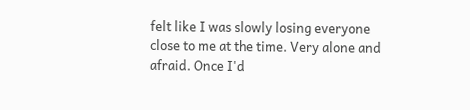felt like I was slowly losing everyone close to me at the time. Very alone and afraid. Once I'd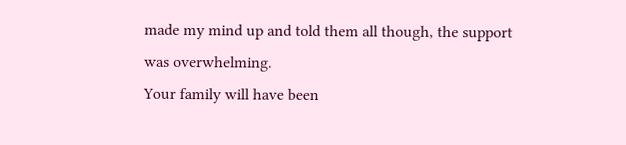made my mind up and told them all though, the support was overwhelming.
Your family will have been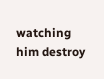watching him destroy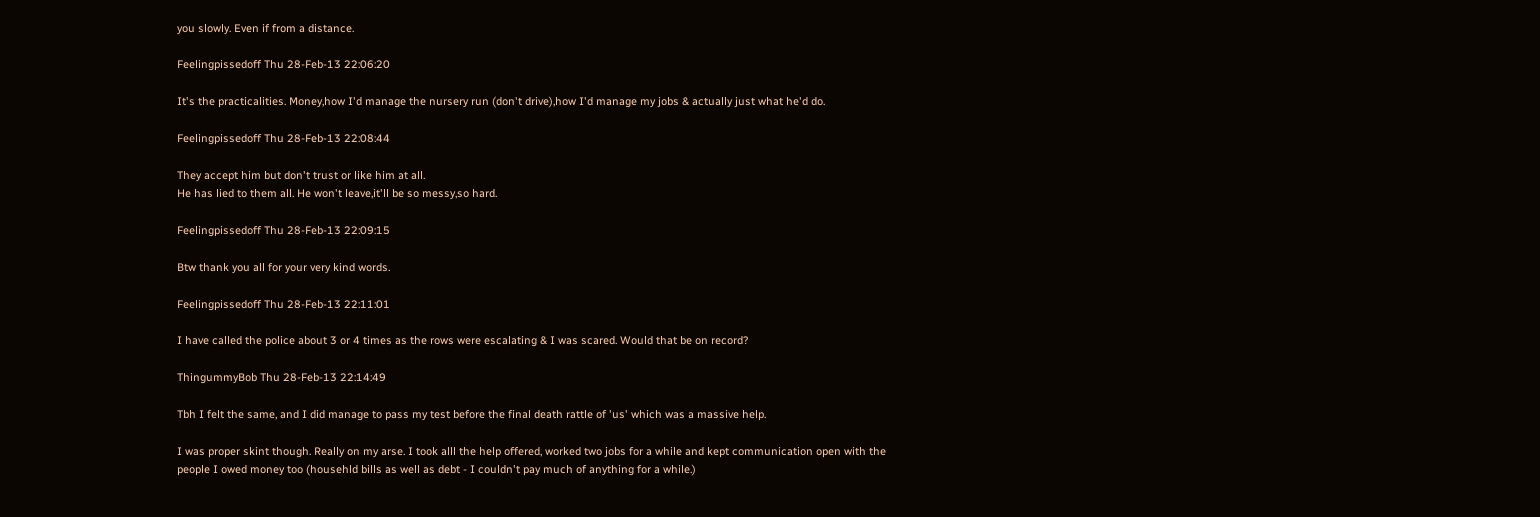you slowly. Even if from a distance.

Feelingpissedoff Thu 28-Feb-13 22:06:20

It's the practicalities. Money,how I'd manage the nursery run (don't drive),how I'd manage my jobs & actually just what he'd do.

Feelingpissedoff Thu 28-Feb-13 22:08:44

They accept him but don't trust or like him at all.
He has lied to them all. He won't leave,it'll be so messy,so hard.

Feelingpissedoff Thu 28-Feb-13 22:09:15

Btw thank you all for your very kind words.

Feelingpissedoff Thu 28-Feb-13 22:11:01

I have called the police about 3 or 4 times as the rows were escalating & I was scared. Would that be on record?

ThingummyBob Thu 28-Feb-13 22:14:49

Tbh I felt the same, and I did manage to pass my test before the final death rattle of 'us' which was a massive help.

I was proper skint though. Really on my arse. I took alll the help offered, worked two jobs for a while and kept communication open with the people I owed money too (househld bills as well as debt - I couldn't pay much of anything for a while.)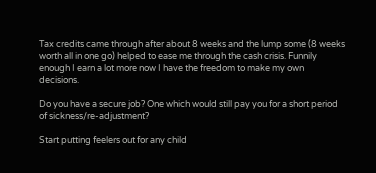Tax credits came through after about 8 weeks and the lump some (8 weeks worth all in one go) helped to ease me through the cash crisis. Funnily enough I earn a lot more now I have the freedom to make my own decisions.

Do you have a secure job? One which would still pay you for a short period of sickness/re-adjustment?

Start putting feelers out for any child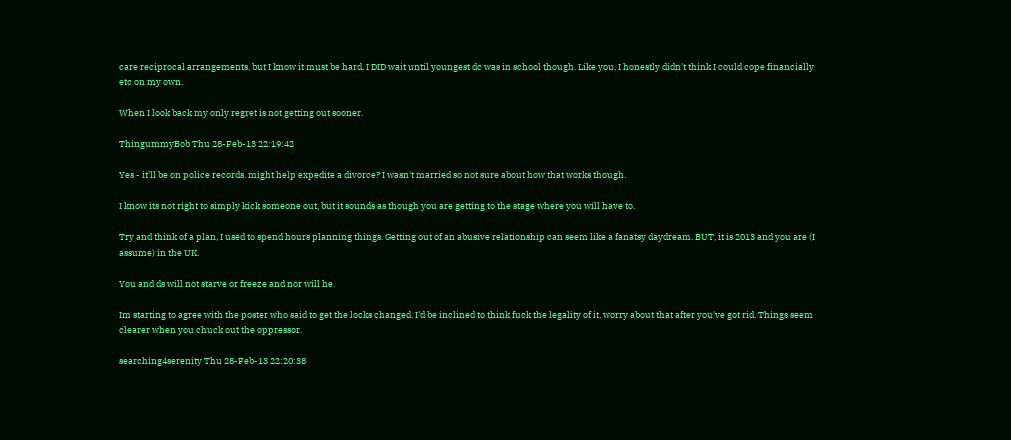care reciprocal arrangements, but I know it must be hard. I DID wait until youngest dc was in school though. Like you, I honestly didn't think I could cope financially etc on my own.

When I look back my only regret is not getting out sooner.

ThingummyBob Thu 28-Feb-13 22:19:42

Yes - it'll be on police records. might help expedite a divorce? I wasn't married so not sure about how that works though.

I know its not right to simply kick someone out, but it sounds as though you are getting to the stage where you will have to.

Try and think of a plan, I used to spend hours planning things. Getting out of an abusive relationship can seem like a fanatsy daydream. BUT, it is 2013 and you are (I assume) in the UK.

You and ds will not starve or freeze and nor will he.

Im starting to agree with the poster who said to get the locks changed. I'd be inclined to think fuck the legality of it, worry about that after you've got rid. Things seem clearer when you chuck out the oppressor.

searching4serenity Thu 28-Feb-13 22:20:38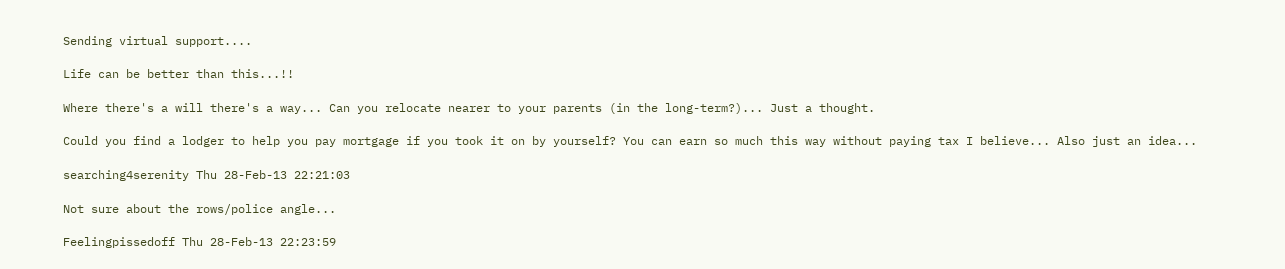Sending virtual support....

Life can be better than this...!!

Where there's a will there's a way... Can you relocate nearer to your parents (in the long-term?)... Just a thought.

Could you find a lodger to help you pay mortgage if you took it on by yourself? You can earn so much this way without paying tax I believe... Also just an idea...

searching4serenity Thu 28-Feb-13 22:21:03

Not sure about the rows/police angle...

Feelingpissedoff Thu 28-Feb-13 22:23:59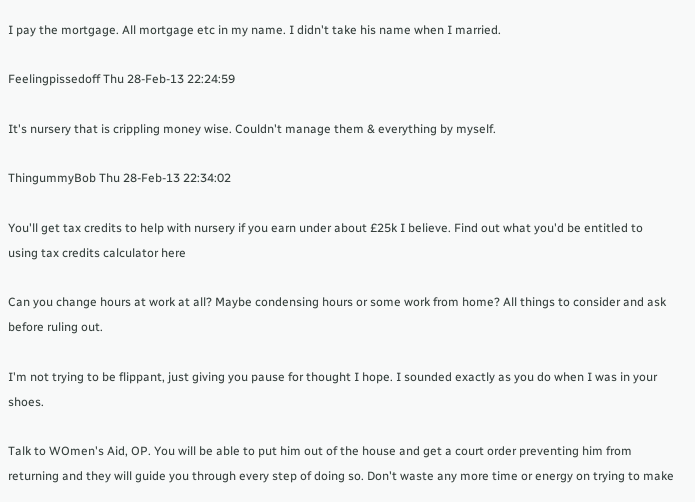I pay the mortgage. All mortgage etc in my name. I didn't take his name when I married.

Feelingpissedoff Thu 28-Feb-13 22:24:59

It's nursery that is crippling money wise. Couldn't manage them & everything by myself.

ThingummyBob Thu 28-Feb-13 22:34:02

You'll get tax credits to help with nursery if you earn under about £25k I believe. Find out what you'd be entitled to using tax credits calculator here

Can you change hours at work at all? Maybe condensing hours or some work from home? All things to consider and ask before ruling out.

I'm not trying to be flippant, just giving you pause for thought I hope. I sounded exactly as you do when I was in your shoes.

Talk to WOmen's Aid, OP. You will be able to put him out of the house and get a court order preventing him from returning and they will guide you through every step of doing so. Don't waste any more time or energy on trying to make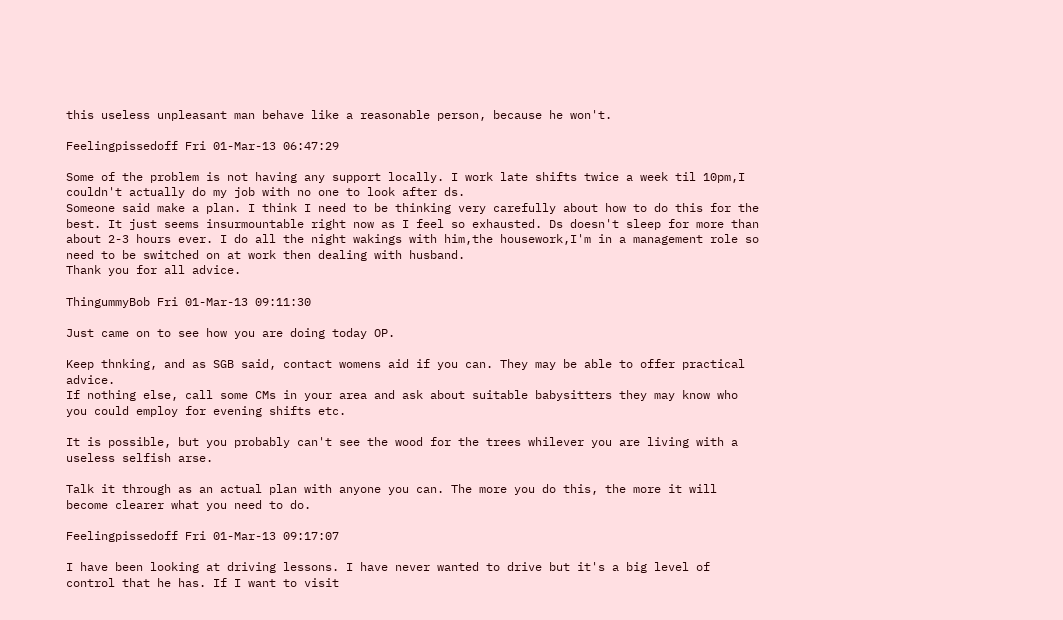this useless unpleasant man behave like a reasonable person, because he won't.

Feelingpissedoff Fri 01-Mar-13 06:47:29

Some of the problem is not having any support locally. I work late shifts twice a week til 10pm,I couldn't actually do my job with no one to look after ds.
Someone said make a plan. I think I need to be thinking very carefully about how to do this for the best. It just seems insurmountable right now as I feel so exhausted. Ds doesn't sleep for more than about 2-3 hours ever. I do all the night wakings with him,the housework,I'm in a management role so need to be switched on at work then dealing with husband.
Thank you for all advice.

ThingummyBob Fri 01-Mar-13 09:11:30

Just came on to see how you are doing today OP.

Keep thnking, and as SGB said, contact womens aid if you can. They may be able to offer practical advice.
If nothing else, call some CMs in your area and ask about suitable babysitters they may know who you could employ for evening shifts etc.

It is possible, but you probably can't see the wood for the trees whilever you are living with a useless selfish arse.

Talk it through as an actual plan with anyone you can. The more you do this, the more it will become clearer what you need to do.

Feelingpissedoff Fri 01-Mar-13 09:17:07

I have been looking at driving lessons. I have never wanted to drive but it's a big level of control that he has. If I want to visit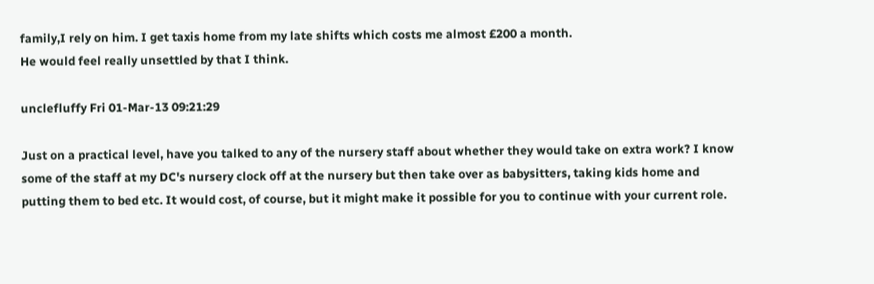family,I rely on him. I get taxis home from my late shifts which costs me almost £200 a month.
He would feel really unsettled by that I think.

unclefluffy Fri 01-Mar-13 09:21:29

Just on a practical level, have you talked to any of the nursery staff about whether they would take on extra work? I know some of the staff at my DC's nursery clock off at the nursery but then take over as babysitters, taking kids home and putting them to bed etc. It would cost, of course, but it might make it possible for you to continue with your current role.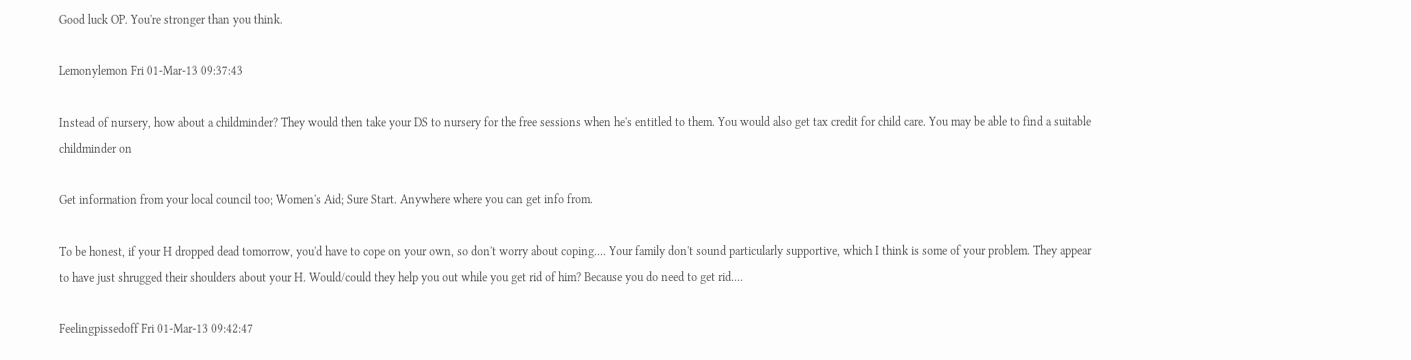Good luck OP. You're stronger than you think.

Lemonylemon Fri 01-Mar-13 09:37:43

Instead of nursery, how about a childminder? They would then take your DS to nursery for the free sessions when he's entitled to them. You would also get tax credit for child care. You may be able to find a suitable childminder on

Get information from your local council too; Women's Aid; Sure Start. Anywhere where you can get info from.

To be honest, if your H dropped dead tomorrow, you'd have to cope on your own, so don't worry about coping.... Your family don't sound particularly supportive, which I think is some of your problem. They appear to have just shrugged their shoulders about your H. Would/could they help you out while you get rid of him? Because you do need to get rid....

Feelingpissedoff Fri 01-Mar-13 09:42:47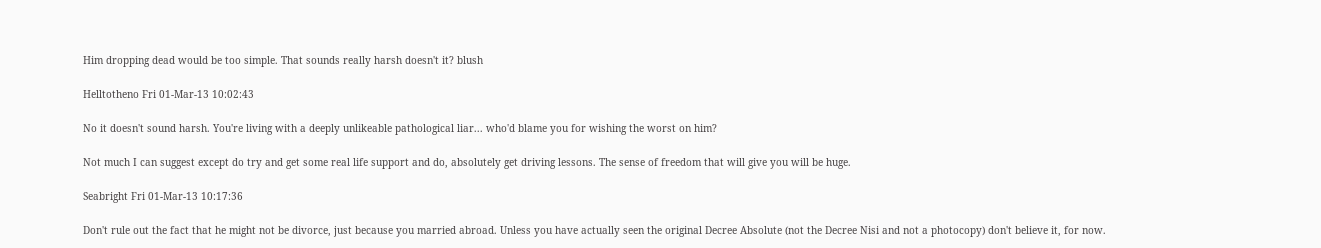Him dropping dead would be too simple. That sounds really harsh doesn't it? blush

Helltotheno Fri 01-Mar-13 10:02:43

No it doesn't sound harsh. You're living with a deeply unlikeable pathological liar... who'd blame you for wishing the worst on him?

Not much I can suggest except do try and get some real life support and do, absolutely get driving lessons. The sense of freedom that will give you will be huge.

Seabright Fri 01-Mar-13 10:17:36

Don't rule out the fact that he might not be divorce, just because you married abroad. Unless you have actually seen the original Decree Absolute (not the Decree Nisi and not a photocopy) don't believe it, for now.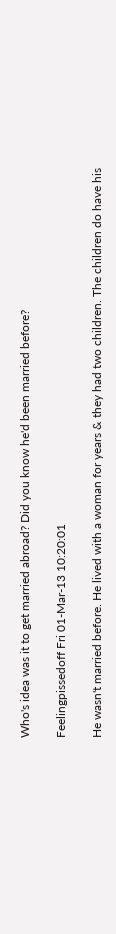Who's idea was it to get married abroad? Did you know he'd been married before?

Feelingpissedoff Fri 01-Mar-13 10:20:01

He wasn't married before. He lived with a woman for years & they had two children. The children do have his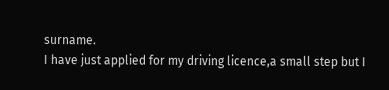surname.
I have just applied for my driving licence,a small step but I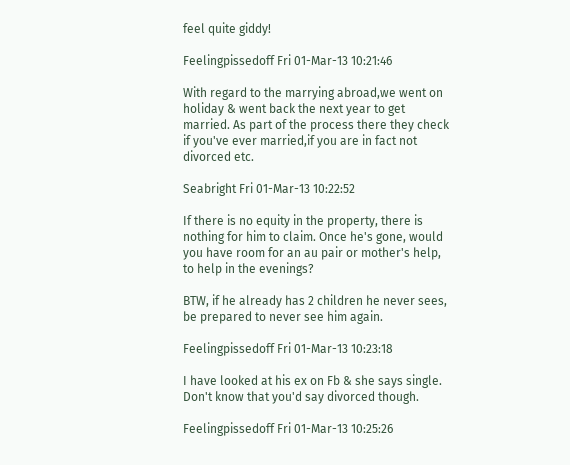feel quite giddy!

Feelingpissedoff Fri 01-Mar-13 10:21:46

With regard to the marrying abroad,we went on holiday & went back the next year to get married. As part of the process there they check if you've ever married,if you are in fact not divorced etc.

Seabright Fri 01-Mar-13 10:22:52

If there is no equity in the property, there is nothing for him to claim. Once he's gone, would you have room for an au pair or mother's help, to help in the evenings?

BTW, if he already has 2 children he never sees, be prepared to never see him again.

Feelingpissedoff Fri 01-Mar-13 10:23:18

I have looked at his ex on Fb & she says single. Don't know that you'd say divorced though.

Feelingpissedoff Fri 01-Mar-13 10:25:26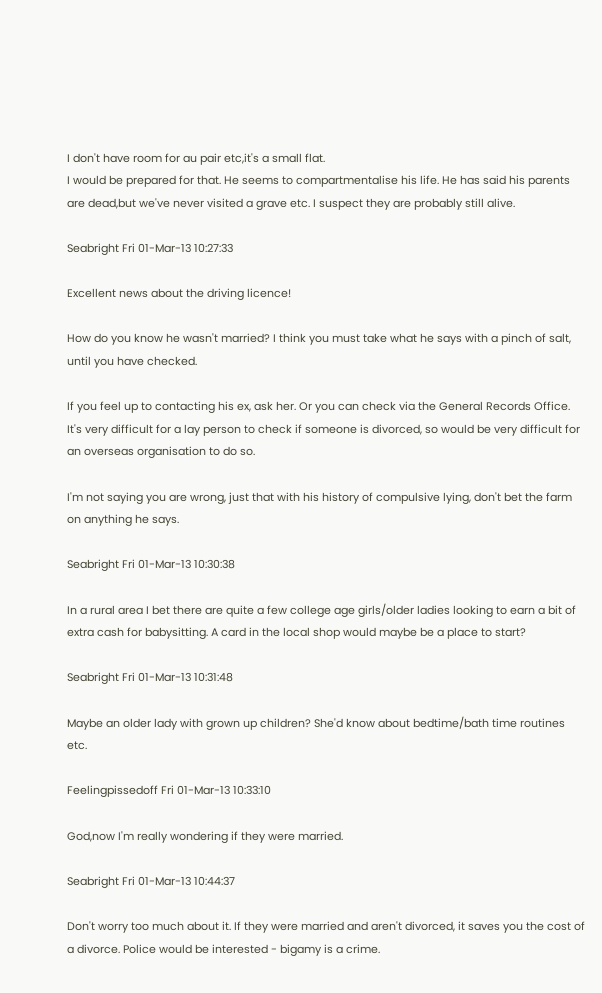I don't have room for au pair etc,it's a small flat.
I would be prepared for that. He seems to compartmentalise his life. He has said his parents are dead,but we've never visited a grave etc. I suspect they are probably still alive.

Seabright Fri 01-Mar-13 10:27:33

Excellent news about the driving licence!

How do you know he wasn't married? I think you must take what he says with a pinch of salt, until you have checked.

If you feel up to contacting his ex, ask her. Or you can check via the General Records Office. It's very difficult for a lay person to check if someone is divorced, so would be very difficult for an overseas organisation to do so.

I'm not saying you are wrong, just that with his history of compulsive lying, don't bet the farm on anything he says.

Seabright Fri 01-Mar-13 10:30:38

In a rural area I bet there are quite a few college age girls/older ladies looking to earn a bit of extra cash for babysitting. A card in the local shop would maybe be a place to start?

Seabright Fri 01-Mar-13 10:31:48

Maybe an older lady with grown up children? She'd know about bedtime/bath time routines etc.

Feelingpissedoff Fri 01-Mar-13 10:33:10

God,now I'm really wondering if they were married.

Seabright Fri 01-Mar-13 10:44:37

Don't worry too much about it. If they were married and aren't divorced, it saves you the cost of a divorce. Police would be interested - bigamy is a crime.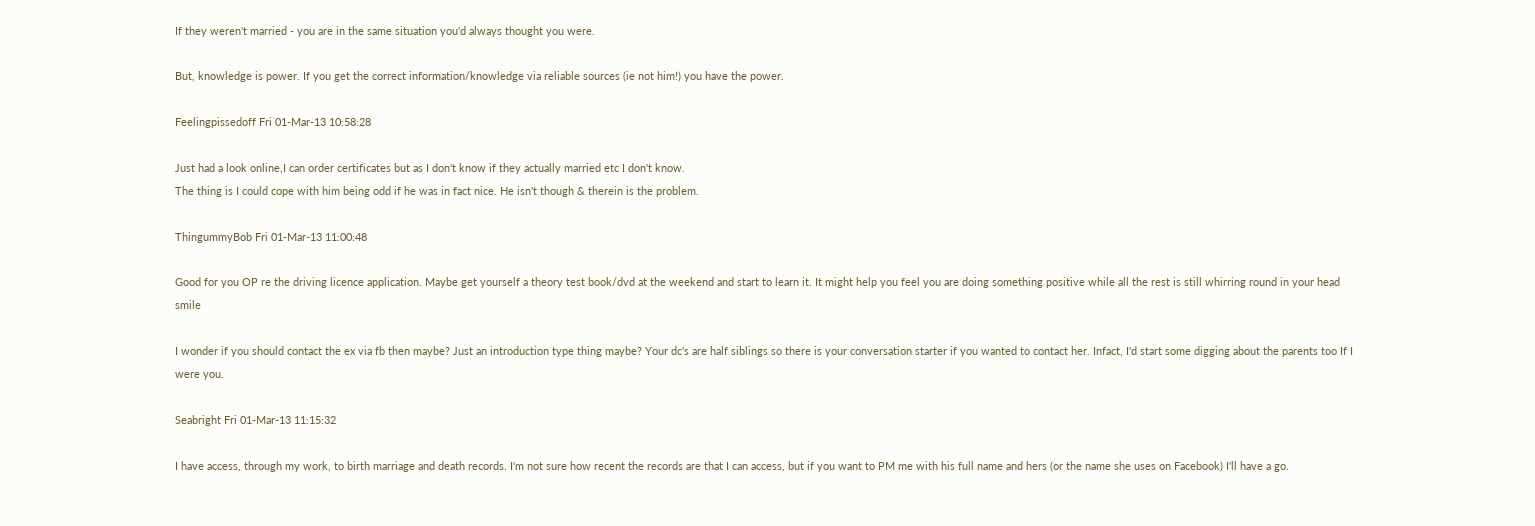If they weren't married - you are in the same situation you'd always thought you were.

But, knowledge is power. If you get the correct information/knowledge via reliable sources (ie not him!) you have the power.

Feelingpissedoff Fri 01-Mar-13 10:58:28

Just had a look online,I can order certificates but as I don't know if they actually married etc I don't know.
The thing is I could cope with him being odd if he was in fact nice. He isn't though & therein is the problem.

ThingummyBob Fri 01-Mar-13 11:00:48

Good for you OP re the driving licence application. Maybe get yourself a theory test book/dvd at the weekend and start to learn it. It might help you feel you are doing something positive while all the rest is still whirring round in your head smile

I wonder if you should contact the ex via fb then maybe? Just an introduction type thing maybe? Your dc's are half siblings so there is your conversation starter if you wanted to contact her. Infact, I'd start some digging about the parents too If I were you.

Seabright Fri 01-Mar-13 11:15:32

I have access, through my work, to birth marriage and death records. I'm not sure how recent the records are that I can access, but if you want to PM me with his full name and hers (or the name she uses on Facebook) I'll have a go.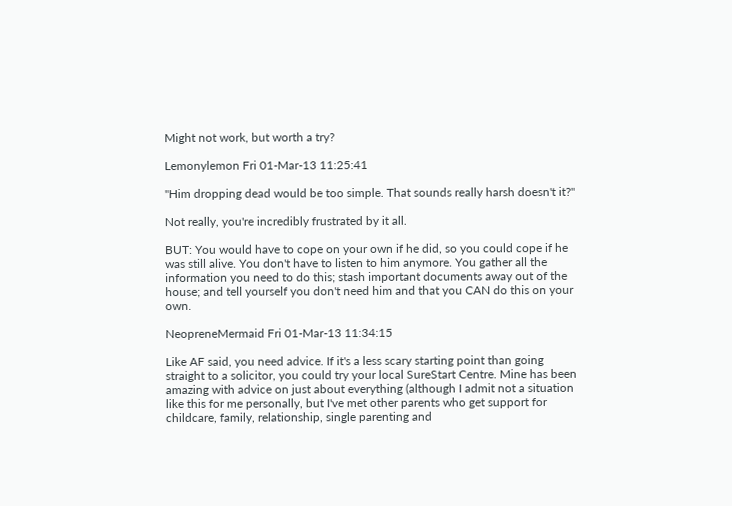Might not work, but worth a try?

Lemonylemon Fri 01-Mar-13 11:25:41

"Him dropping dead would be too simple. That sounds really harsh doesn't it?"

Not really, you're incredibly frustrated by it all.

BUT: You would have to cope on your own if he did, so you could cope if he was still alive. You don't have to listen to him anymore. You gather all the information you need to do this; stash important documents away out of the house; and tell yourself you don't need him and that you CAN do this on your own.

NeopreneMermaid Fri 01-Mar-13 11:34:15

Like AF said, you need advice. If it's a less scary starting point than going straight to a solicitor, you could try your local SureStart Centre. Mine has been amazing with advice on just about everything (although I admit not a situation like this for me personally, but I've met other parents who get support for childcare, family, relationship, single parenting and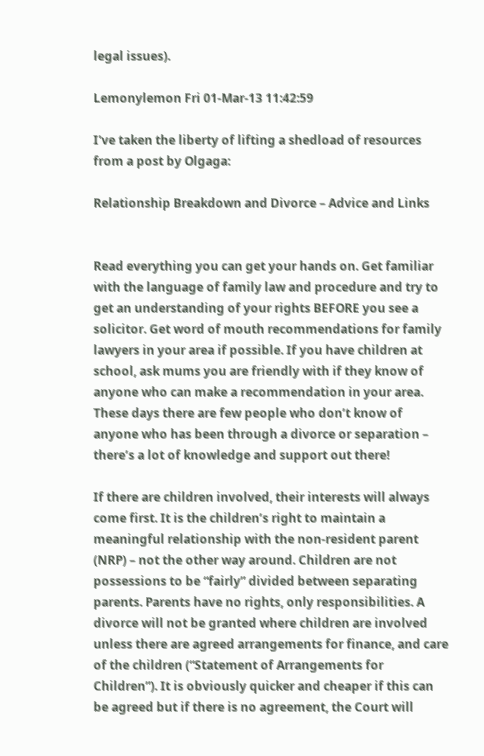legal issues).

Lemonylemon Fri 01-Mar-13 11:42:59

I've taken the liberty of lifting a shedload of resources from a post by Olgaga:

Relationship Breakdown and Divorce – Advice and Links


Read everything you can get your hands on. Get familiar with the language of family law and procedure and try to get an understanding of your rights BEFORE you see a solicitor. Get word of mouth recommendations for family lawyers in your area if possible. If you have children at school, ask mums you are friendly with if they know of anyone who can make a recommendation in your area. These days there are few people who don’t know of anyone who has been through a divorce or separation – there’s a lot of knowledge and support out there!

If there are children involved, their interests will always come first. It is the children’s right to maintain a meaningful relationship with the non-resident parent (NRP) – not the other way around. Children are not possessions to be “fairly” divided between separating parents. Parents have no rights, only responsibilities. A divorce will not be granted where children are involved unless there are agreed arrangements for finance, and care of the children (“Statement of Arrangements for Children”). It is obviously quicker and cheaper if this can be agreed but if there is no agreement, the Court will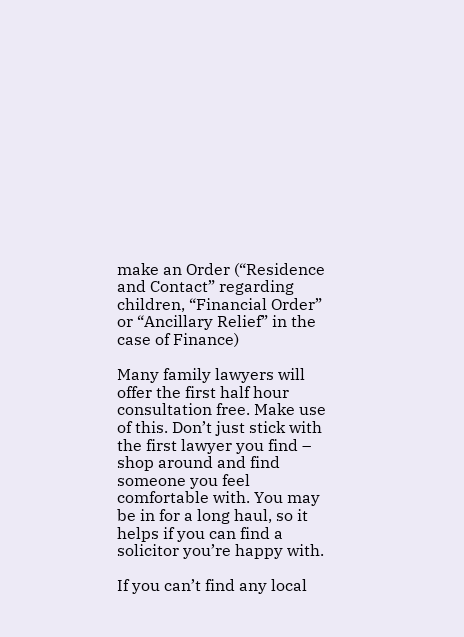make an Order (“Residence and Contact” regarding children, “Financial Order” or “Ancillary Relief” in the case of Finance)

Many family lawyers will offer the first half hour consultation free. Make use of this. Don’t just stick with the first lawyer you find – shop around and find someone you feel comfortable with. You may be in for a long haul, so it helps if you can find a solicitor you’re happy with.

If you can’t find any local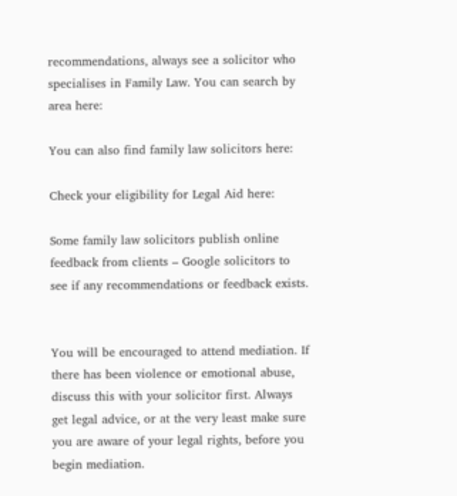recommendations, always see a solicitor who specialises in Family Law. You can search by area here:

You can also find family law solicitors here:

Check your eligibility for Legal Aid here:

Some family law solicitors publish online feedback from clients – Google solicitors to see if any recommendations or feedback exists.


You will be encouraged to attend mediation. If there has been violence or emotional abuse, discuss this with your solicitor first. Always get legal advice, or at the very least make sure you are aware of your legal rights, before you begin mediation.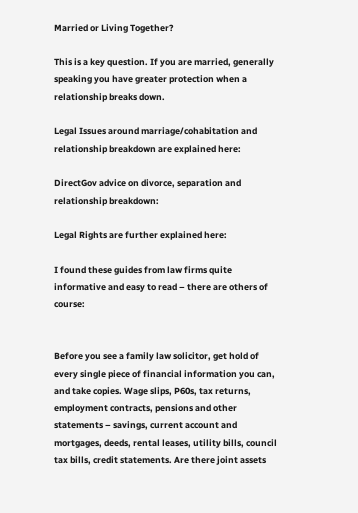Married or Living Together?

This is a key question. If you are married, generally speaking you have greater protection when a relationship breaks down.

Legal Issues around marriage/cohabitation and relationship breakdown are explained here:

DirectGov advice on divorce, separation and relationship breakdown:

Legal Rights are further explained here:

I found these guides from law firms quite informative and easy to read – there are others of course:


Before you see a family law solicitor, get hold of every single piece of financial information you can, and take copies. Wage slips, P60s, tax returns, employment contracts, pensions and other statements – savings, current account and mortgages, deeds, rental leases, utility bills, council tax bills, credit statements. Are there joint assets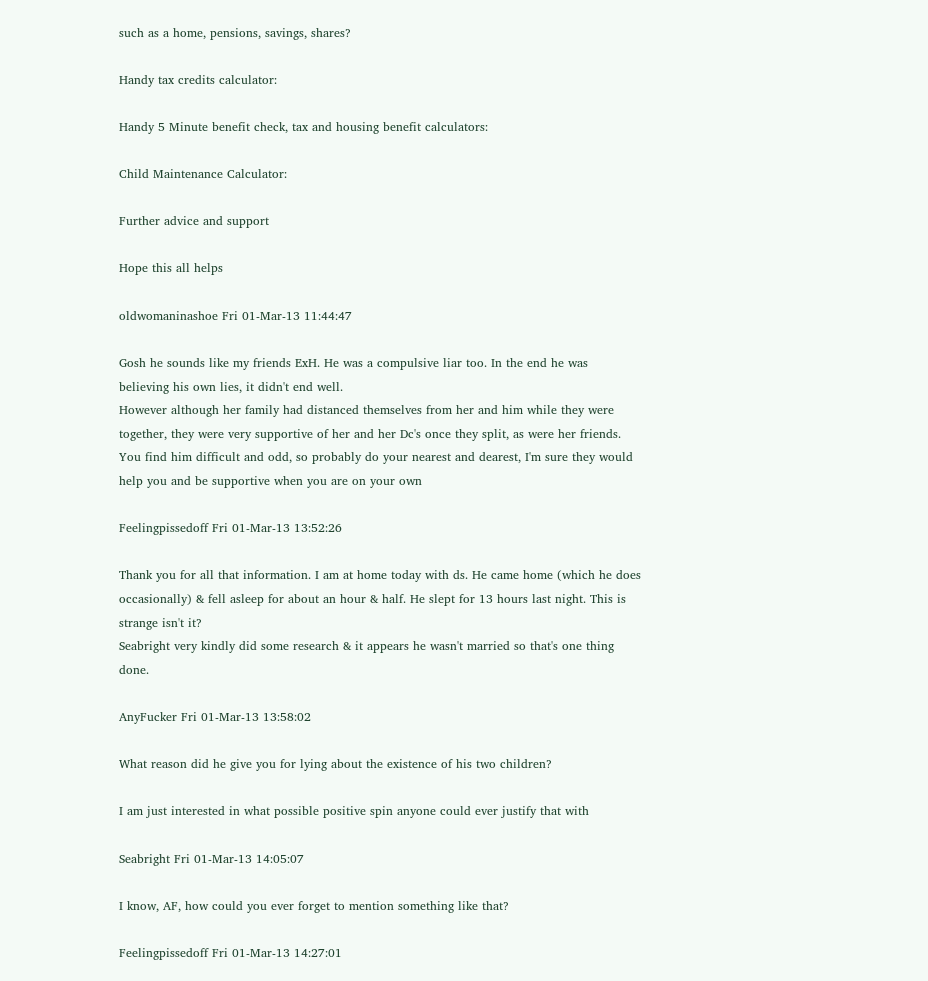such as a home, pensions, savings, shares?

Handy tax credits calculator:

Handy 5 Minute benefit check, tax and housing benefit calculators:

Child Maintenance Calculator:

Further advice and support

Hope this all helps

oldwomaninashoe Fri 01-Mar-13 11:44:47

Gosh he sounds like my friends ExH. He was a compulsive liar too. In the end he was believing his own lies, it didn't end well.
However although her family had distanced themselves from her and him while they were together, they were very supportive of her and her Dc's once they split, as were her friends.
You find him difficult and odd, so probably do your nearest and dearest, I'm sure they would help you and be supportive when you are on your own

Feelingpissedoff Fri 01-Mar-13 13:52:26

Thank you for all that information. I am at home today with ds. He came home (which he does occasionally) & fell asleep for about an hour & half. He slept for 13 hours last night. This is strange isn't it?
Seabright very kindly did some research & it appears he wasn't married so that's one thing done.

AnyFucker Fri 01-Mar-13 13:58:02

What reason did he give you for lying about the existence of his two children?

I am just interested in what possible positive spin anyone could ever justify that with

Seabright Fri 01-Mar-13 14:05:07

I know, AF, how could you ever forget to mention something like that?

Feelingpissedoff Fri 01-Mar-13 14:27:01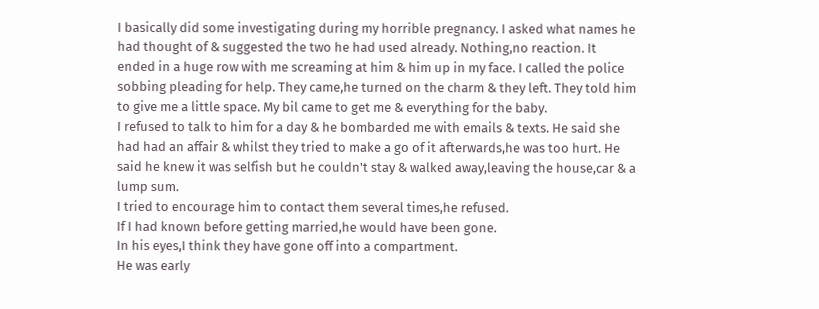I basically did some investigating during my horrible pregnancy. I asked what names he had thought of & suggested the two he had used already. Nothing,no reaction. It ended in a huge row with me screaming at him & him up in my face. I called the police sobbing pleading for help. They came,he turned on the charm & they left. They told him to give me a little space. My bil came to get me & everything for the baby.
I refused to talk to him for a day & he bombarded me with emails & texts. He said she had had an affair & whilst they tried to make a go of it afterwards,he was too hurt. He said he knew it was selfish but he couldn't stay & walked away,leaving the house,car & a lump sum.
I tried to encourage him to contact them several times,he refused.
If I had known before getting married,he would have been gone.
In his eyes,I think they have gone off into a compartment.
He was early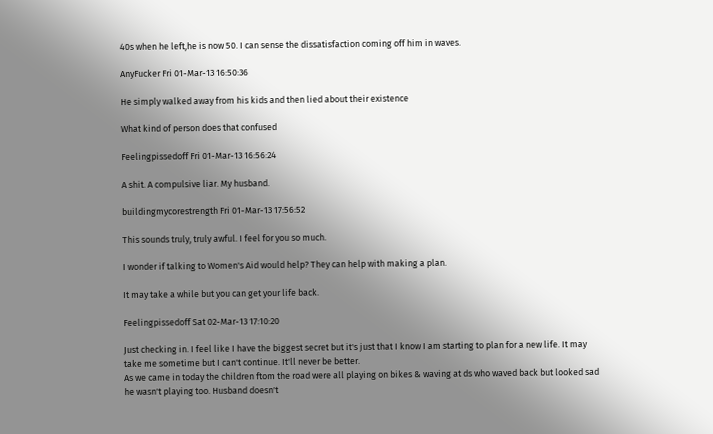40s when he left,he is now 50. I can sense the dissatisfaction coming off him in waves.

AnyFucker Fri 01-Mar-13 16:50:36

He simply walked away from his kids and then lied about their existence

What kind of person does that confused

Feelingpissedoff Fri 01-Mar-13 16:56:24

A shit. A compulsive liar. My husband.

buildingmycorestrength Fri 01-Mar-13 17:56:52

This sounds truly, truly awful. I feel for you so much.

I wonder if talking to Women's Aid would help? They can help with making a plan.

It may take a while but you can get your life back.

Feelingpissedoff Sat 02-Mar-13 17:10:20

Just checking in. I feel like I have the biggest secret but it's just that I know I am starting to plan for a new life. It may take me sometime but I can't continue. It'll never be better.
As we came in today the children ftom the road were all playing on bikes & waving at ds who waved back but looked sad he wasn't playing too. Husband doesn't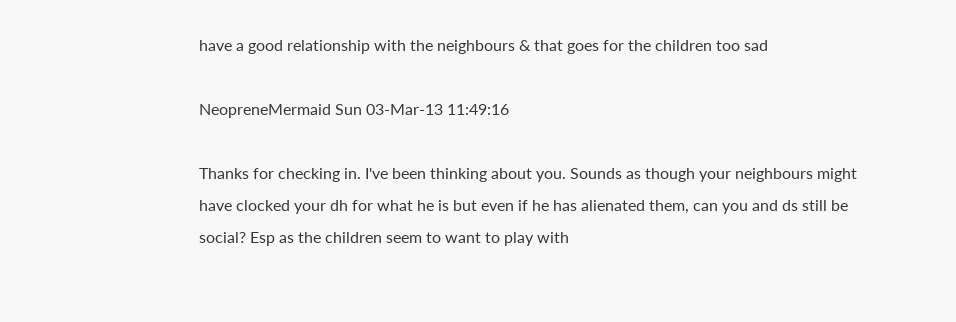have a good relationship with the neighbours & that goes for the children too sad

NeopreneMermaid Sun 03-Mar-13 11:49:16

Thanks for checking in. I've been thinking about you. Sounds as though your neighbours might have clocked your dh for what he is but even if he has alienated them, can you and ds still be social? Esp as the children seem to want to play with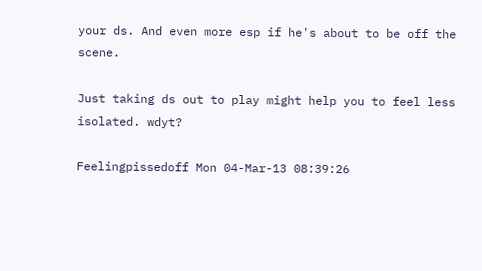your ds. And even more esp if he's about to be off the scene.

Just taking ds out to play might help you to feel less isolated. wdyt?

Feelingpissedoff Mon 04-Mar-13 08:39:26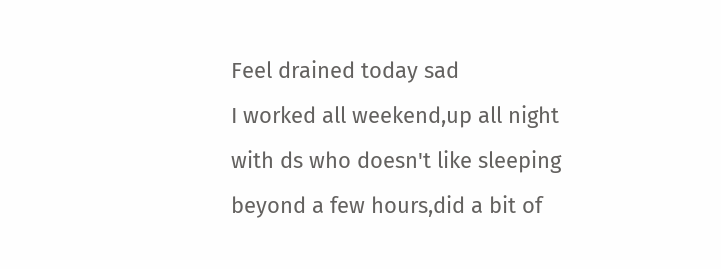Feel drained today sad
I worked all weekend,up all night with ds who doesn't like sleeping beyond a few hours,did a bit of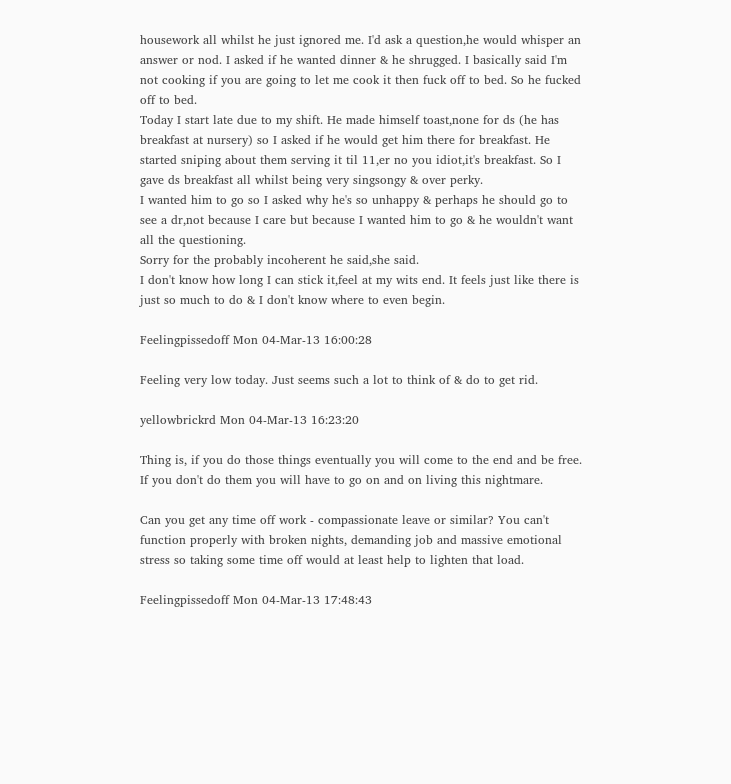housework all whilst he just ignored me. I'd ask a question,he would whisper an answer or nod. I asked if he wanted dinner & he shrugged. I basically said I'm not cooking if you are going to let me cook it then fuck off to bed. So he fucked off to bed.
Today I start late due to my shift. He made himself toast,none for ds (he has breakfast at nursery) so I asked if he would get him there for breakfast. He started sniping about them serving it til 11,er no you idiot,it's breakfast. So I gave ds breakfast all whilst being very singsongy & over perky.
I wanted him to go so I asked why he's so unhappy & perhaps he should go to see a dr,not because I care but because I wanted him to go & he wouldn't want all the questioning.
Sorry for the probably incoherent he said,she said.
I don't know how long I can stick it,feel at my wits end. It feels just like there is just so much to do & I don't know where to even begin.

Feelingpissedoff Mon 04-Mar-13 16:00:28

Feeling very low today. Just seems such a lot to think of & do to get rid.

yellowbrickrd Mon 04-Mar-13 16:23:20

Thing is, if you do those things eventually you will come to the end and be free. If you don't do them you will have to go on and on living this nightmare.

Can you get any time off work - compassionate leave or similar? You can't function properly with broken nights, demanding job and massive emotional stress so taking some time off would at least help to lighten that load.

Feelingpissedoff Mon 04-Mar-13 17:48:43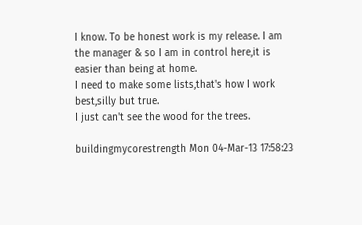I know. To be honest work is my release. I am the manager & so I am in control here,it is easier than being at home.
I need to make some lists,that's how I work best,silly but true.
I just can't see the wood for the trees.

buildingmycorestrength Mon 04-Mar-13 17:58:23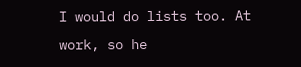I would do lists too. At work, so he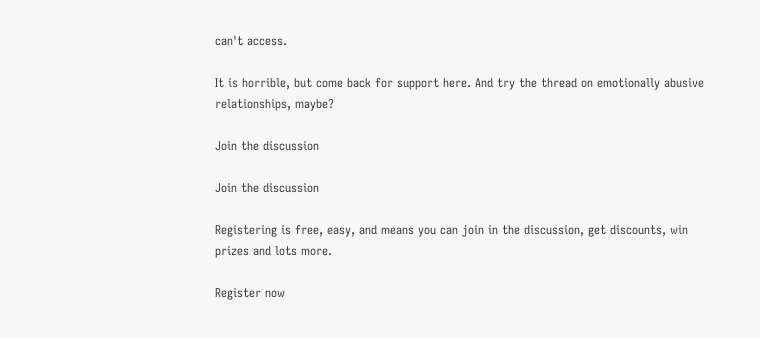can't access.

It is horrible, but come back for support here. And try the thread on emotionally abusive relationships, maybe?

Join the discussion

Join the discussion

Registering is free, easy, and means you can join in the discussion, get discounts, win prizes and lots more.

Register now